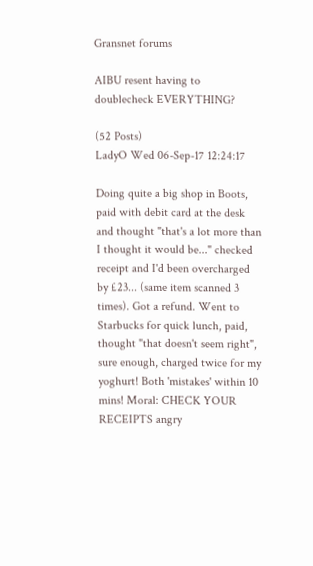Gransnet forums

AIBU resent having to doublecheck EVERYTHING?

(52 Posts)
LadyO Wed 06-Sep-17 12:24:17

Doing quite a big shop in Boots, paid with debit card at the desk and thought "that's a lot more than I thought it would be..." checked receipt and I'd been overcharged by £23... (same item scanned 3 times). Got a refund. Went to Starbucks for quick lunch, paid, thought "that doesn't seem right", sure enough, charged twice for my yoghurt! Both 'mistakes' within 10 mins! Moral: CHECK YOUR RECEIPTS angry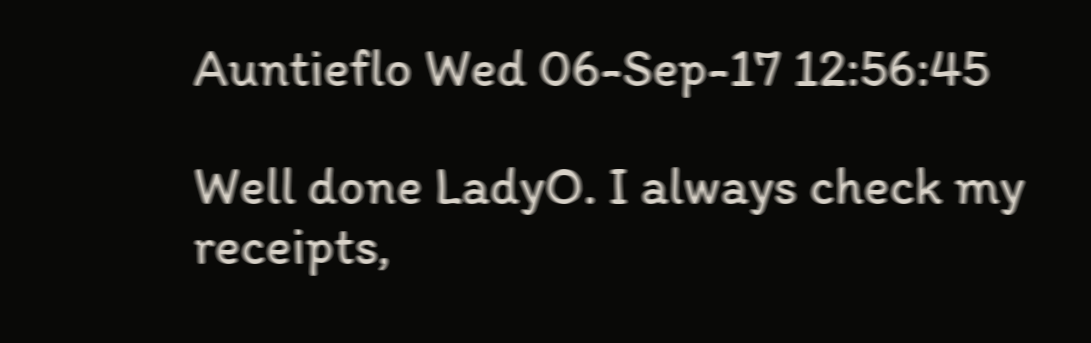Auntieflo Wed 06-Sep-17 12:56:45

Well done LadyO. I always check my receipts,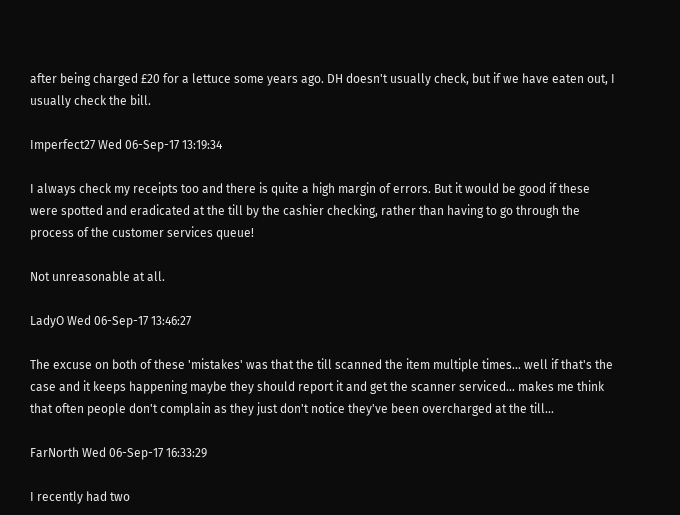after being charged £20 for a lettuce some years ago. DH doesn't usually check, but if we have eaten out, I usually check the bill.

Imperfect27 Wed 06-Sep-17 13:19:34

I always check my receipts too and there is quite a high margin of errors. But it would be good if these were spotted and eradicated at the till by the cashier checking, rather than having to go through the process of the customer services queue!

Not unreasonable at all.

LadyO Wed 06-Sep-17 13:46:27

The excuse on both of these 'mistakes' was that the till scanned the item multiple times... well if that's the case and it keeps happening maybe they should report it and get the scanner serviced... makes me think that often people don't complain as they just don't notice they've been overcharged at the till...

FarNorth Wed 06-Sep-17 16:33:29

I recently had two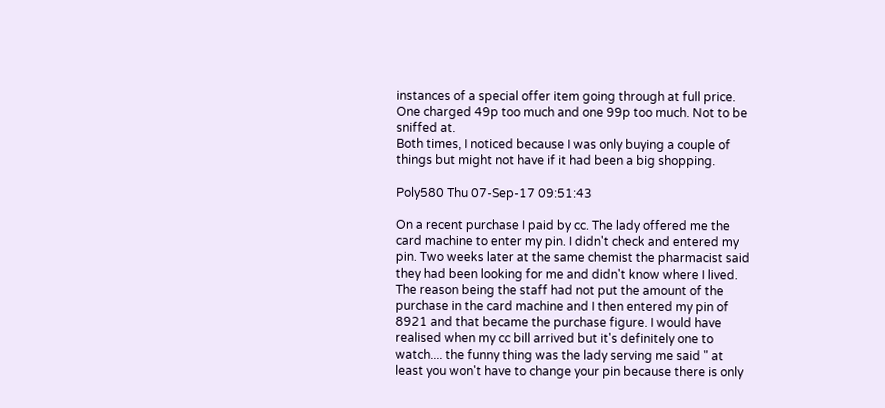instances of a special offer item going through at full price. One charged 49p too much and one 99p too much. Not to be sniffed at.
Both times, I noticed because I was only buying a couple of things but might not have if it had been a big shopping.

Poly580 Thu 07-Sep-17 09:51:43

On a recent purchase I paid by cc. The lady offered me the card machine to enter my pin. I didn't check and entered my pin. Two weeks later at the same chemist the pharmacist said they had been looking for me and didn't know where I lived. The reason being the staff had not put the amount of the purchase in the card machine and I then entered my pin of 8921 and that became the purchase figure. I would have realised when my cc bill arrived but it's definitely one to watch.... the funny thing was the lady serving me said " at least you won't have to change your pin because there is only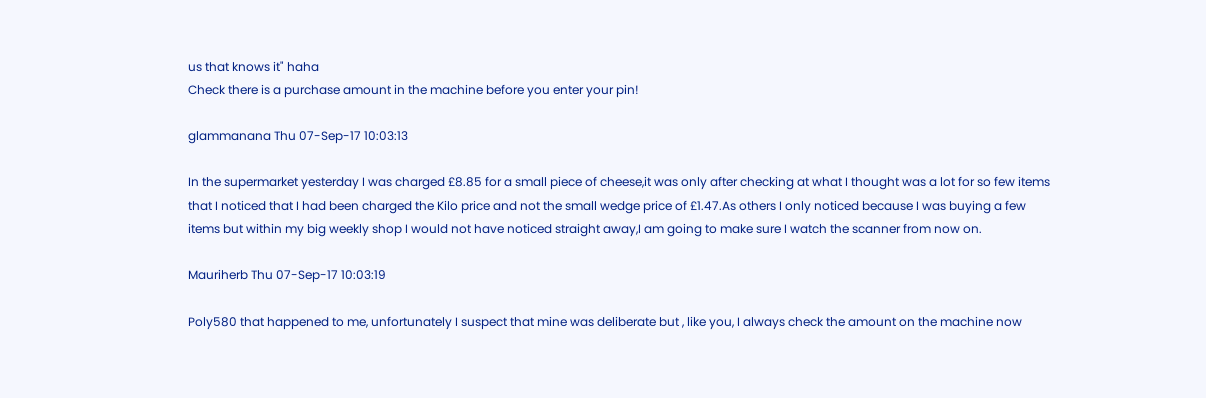us that knows it" haha
Check there is a purchase amount in the machine before you enter your pin!

glammanana Thu 07-Sep-17 10:03:13

In the supermarket yesterday I was charged £8.85 for a small piece of cheese,it was only after checking at what I thought was a lot for so few items that I noticed that I had been charged the Kilo price and not the small wedge price of £1.47.As others I only noticed because I was buying a few items but within my big weekly shop I would not have noticed straight away,I am going to make sure I watch the scanner from now on.

Mauriherb Thu 07-Sep-17 10:03:19

Poly580 that happened to me, unfortunately I suspect that mine was deliberate but , like you, I always check the amount on the machine now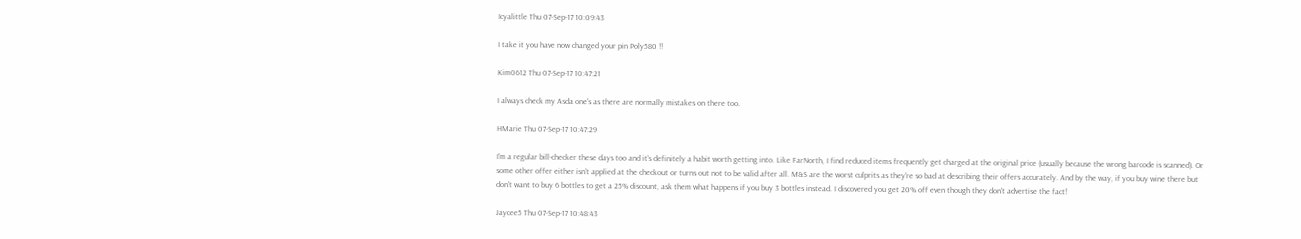Icyalittle Thu 07-Sep-17 10:09:43

I take it you have now changed your pin Poly580 !!

Kim0612 Thu 07-Sep-17 10:47:21

I always check my Asda one's as there are normally mistakes on there too.

HMarie Thu 07-Sep-17 10:47:29

I'm a regular bill-checker these days too and it's definitely a habit worth getting into. Like FarNorth, I find reduced items frequently get charged at the original price (usually because the wrong barcode is scanned). Or some other offer either isn't applied at the checkout or turns out not to be valid after all. M&S are the worst culprits as they're so bad at describing their offers accurately. And by the way, if you buy wine there but don't want to buy 6 bottles to get a 25% discount, ask them what happens if you buy 3 bottles instead. I discovered you get 20% off even though they don't advertise the fact!

Jaycee5 Thu 07-Sep-17 10:48:43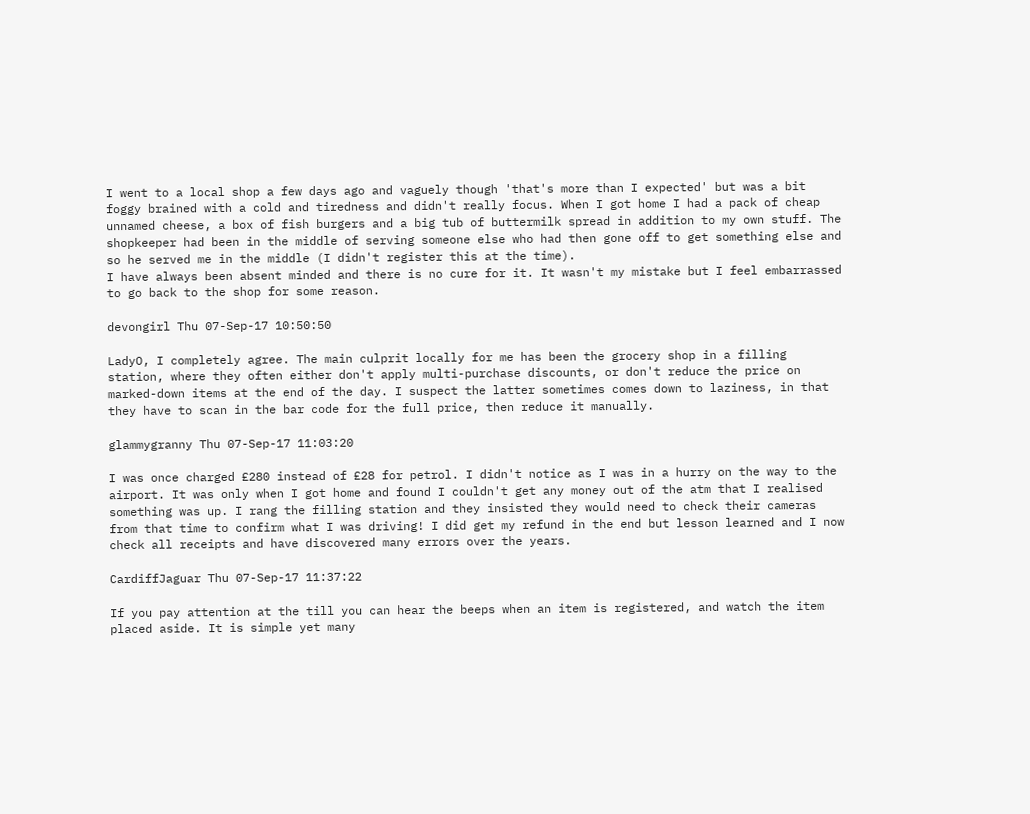I went to a local shop a few days ago and vaguely though 'that's more than I expected' but was a bit foggy brained with a cold and tiredness and didn't really focus. When I got home I had a pack of cheap unnamed cheese, a box of fish burgers and a big tub of buttermilk spread in addition to my own stuff. The shopkeeper had been in the middle of serving someone else who had then gone off to get something else and so he served me in the middle (I didn't register this at the time).
I have always been absent minded and there is no cure for it. It wasn't my mistake but I feel embarrassed to go back to the shop for some reason.

devongirl Thu 07-Sep-17 10:50:50

LadyO, I completely agree. The main culprit locally for me has been the grocery shop in a filling station, where they often either don't apply multi-purchase discounts, or don't reduce the price on marked-down items at the end of the day. I suspect the latter sometimes comes down to laziness, in that they have to scan in the bar code for the full price, then reduce it manually.

glammygranny Thu 07-Sep-17 11:03:20

I was once charged £280 instead of £28 for petrol. I didn't notice as I was in a hurry on the way to the airport. It was only when I got home and found I couldn't get any money out of the atm that I realised something was up. I rang the filling station and they insisted they would need to check their cameras from that time to confirm what I was driving! I did get my refund in the end but lesson learned and I now check all receipts and have discovered many errors over the years.

CardiffJaguar Thu 07-Sep-17 11:37:22

If you pay attention at the till you can hear the beeps when an item is registered, and watch the item placed aside. It is simple yet many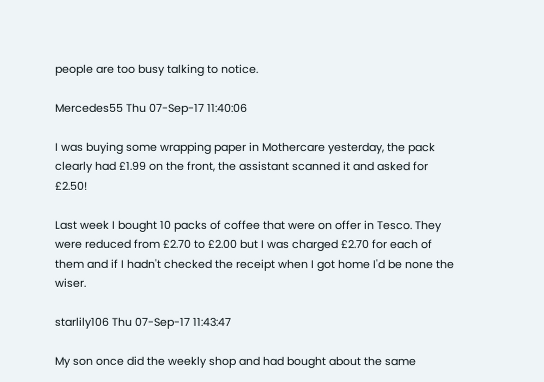people are too busy talking to notice.

Mercedes55 Thu 07-Sep-17 11:40:06

I was buying some wrapping paper in Mothercare yesterday, the pack clearly had £1.99 on the front, the assistant scanned it and asked for £2.50!

Last week I bought 10 packs of coffee that were on offer in Tesco. They were reduced from £2.70 to £2.00 but I was charged £2.70 for each of them and if I hadn't checked the receipt when I got home I'd be none the wiser.

starlily106 Thu 07-Sep-17 11:43:47

My son once did the weekly shop and had bought about the same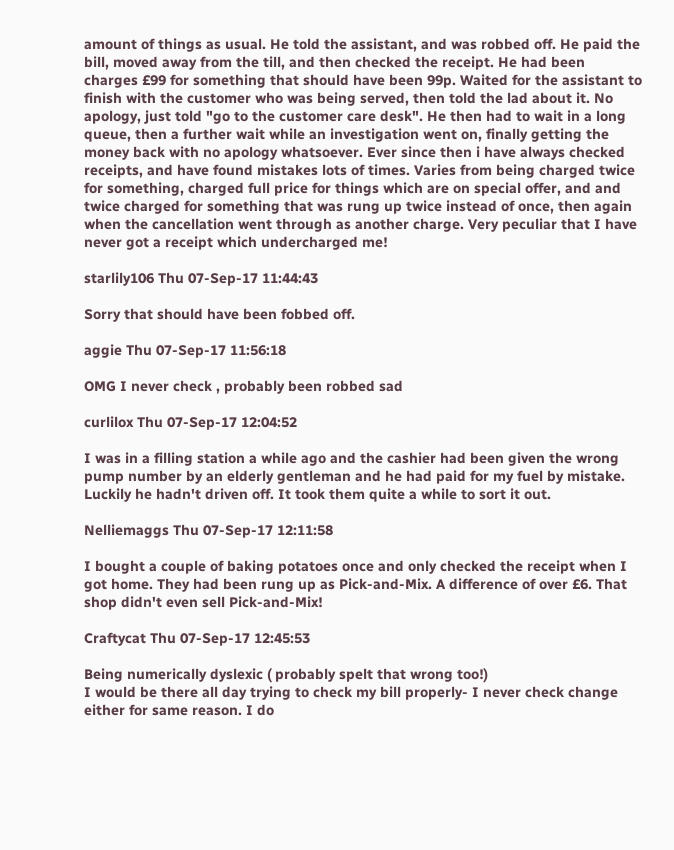amount of things as usual. He told the assistant, and was robbed off. He paid the bill, moved away from the till, and then checked the receipt. He had been charges £99 for something that should have been 99p. Waited for the assistant to finish with the customer who was being served, then told the lad about it. No apology, just told "go to the customer care desk". He then had to wait in a long queue, then a further wait while an investigation went on, finally getting the money back with no apology whatsoever. Ever since then i have always checked receipts, and have found mistakes lots of times. Varies from being charged twice for something, charged full price for things which are on special offer, and and twice charged for something that was rung up twice instead of once, then again when the cancellation went through as another charge. Very peculiar that I have never got a receipt which undercharged me!

starlily106 Thu 07-Sep-17 11:44:43

Sorry that should have been fobbed off.

aggie Thu 07-Sep-17 11:56:18

OMG I never check , probably been robbed sad

curlilox Thu 07-Sep-17 12:04:52

I was in a filling station a while ago and the cashier had been given the wrong pump number by an elderly gentleman and he had paid for my fuel by mistake. Luckily he hadn't driven off. It took them quite a while to sort it out.

Nelliemaggs Thu 07-Sep-17 12:11:58

I bought a couple of baking potatoes once and only checked the receipt when I got home. They had been rung up as Pick-and-Mix. A difference of over £6. That shop didn't even sell Pick-and-Mix!

Craftycat Thu 07-Sep-17 12:45:53

Being numerically dyslexic ( probably spelt that wrong too!)
I would be there all day trying to check my bill properly- I never check change either for same reason. I do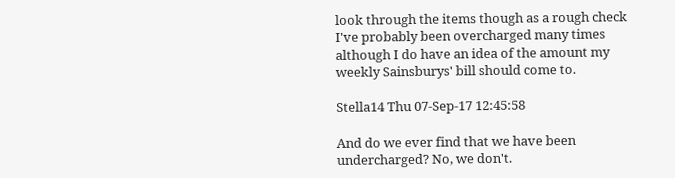look through the items though as a rough check
I've probably been overcharged many times although I do have an idea of the amount my weekly Sainsburys' bill should come to.

Stella14 Thu 07-Sep-17 12:45:58

And do we ever find that we have been undercharged? No, we don't.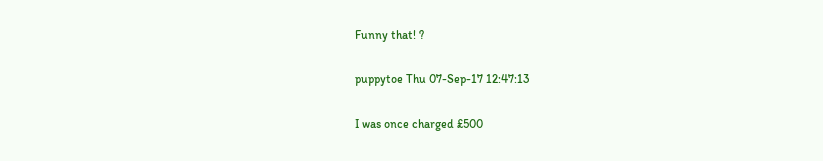Funny that! ?

puppytoe Thu 07-Sep-17 12:47:13

I was once charged £500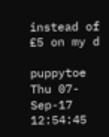instead of £5 on my d

puppytoe Thu 07-Sep-17 12:54:45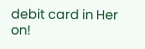debit card in Her on!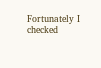Fortunately I checked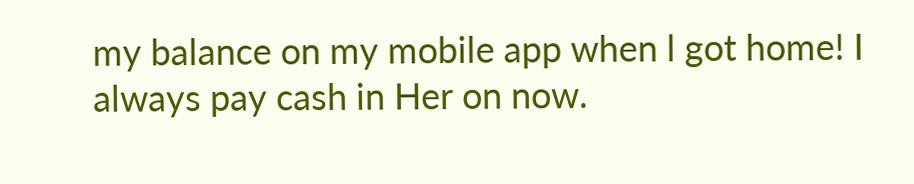my balance on my mobile app when l got home! I always pay cash in Her on now.